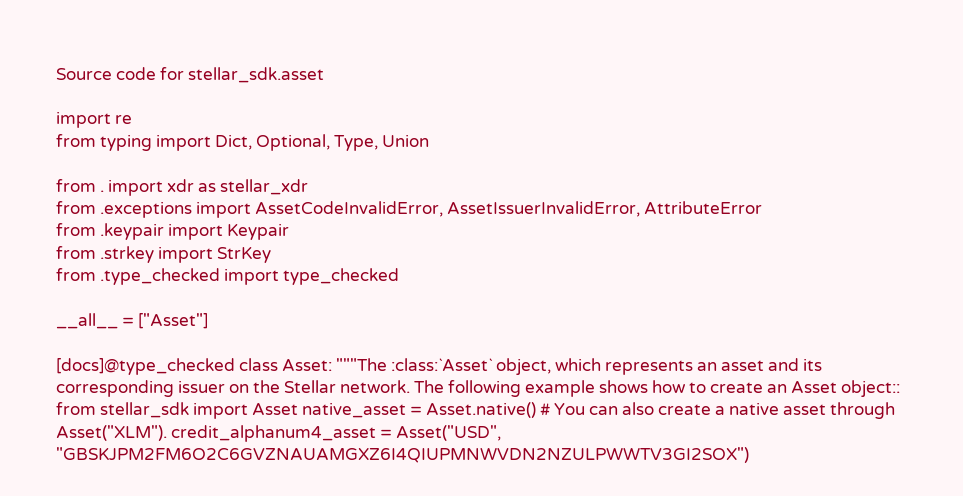Source code for stellar_sdk.asset

import re
from typing import Dict, Optional, Type, Union

from . import xdr as stellar_xdr
from .exceptions import AssetCodeInvalidError, AssetIssuerInvalidError, AttributeError
from .keypair import Keypair
from .strkey import StrKey
from .type_checked import type_checked

__all__ = ["Asset"]

[docs]@type_checked class Asset: """The :class:`Asset` object, which represents an asset and its corresponding issuer on the Stellar network. The following example shows how to create an Asset object:: from stellar_sdk import Asset native_asset = Asset.native() # You can also create a native asset through Asset("XLM"). credit_alphanum4_asset = Asset("USD", "GBSKJPM2FM6O2C6GVZNAUAMGXZ6I4QIUPMNWVDN2NZULPWWTV3GI2SOX")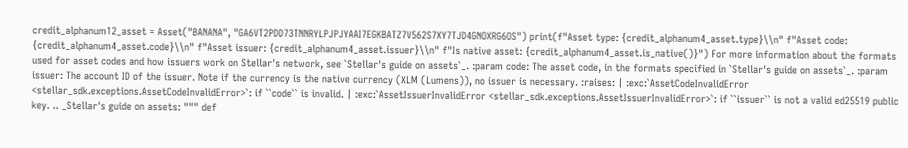credit_alphanum12_asset = Asset("BANANA", "GA6VT2PDD73TNNRYLPJPJYAAI7EGKBATZ7V562S7XY7TJD4GNOXRG6OS") print(f"Asset type: {credit_alphanum4_asset.type}\\n" f"Asset code: {credit_alphanum4_asset.code}\\n" f"Asset issuer: {credit_alphanum4_asset.issuer}\\n" f"Is native asset: {credit_alphanum4_asset.is_native()}") For more information about the formats used for asset codes and how issuers work on Stellar's network, see `Stellar's guide on assets`_. :param code: The asset code, in the formats specified in `Stellar's guide on assets`_. :param issuer: The account ID of the issuer. Note if the currency is the native currency (XLM (Lumens)), no issuer is necessary. :raises: | :exc:`AssetCodeInvalidError <stellar_sdk.exceptions.AssetCodeInvalidError>`: if ``code`` is invalid. | :exc:`AssetIssuerInvalidError <stellar_sdk.exceptions.AssetIssuerInvalidError>`: if ``issuer`` is not a valid ed25519 public key. .. _Stellar's guide on assets: """ def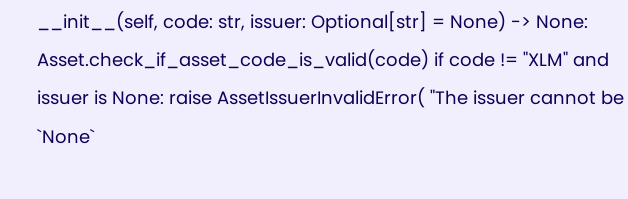__init__(self, code: str, issuer: Optional[str] = None) -> None: Asset.check_if_asset_code_is_valid(code) if code != "XLM" and issuer is None: raise AssetIssuerInvalidError( "The issuer cannot be `None`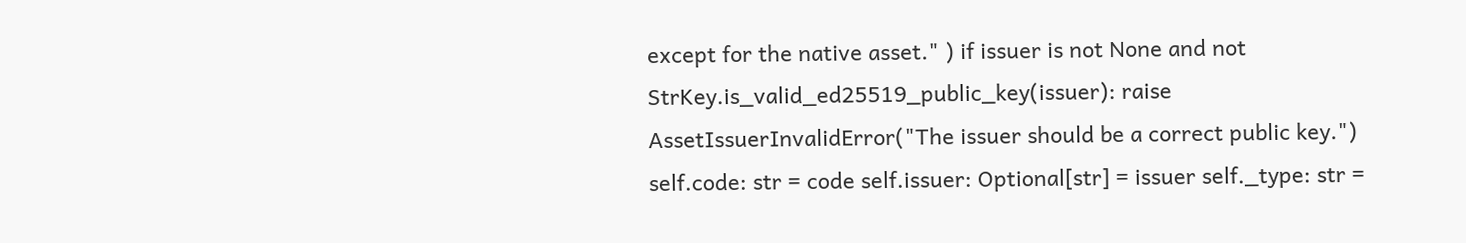except for the native asset." ) if issuer is not None and not StrKey.is_valid_ed25519_public_key(issuer): raise AssetIssuerInvalidError("The issuer should be a correct public key.") self.code: str = code self.issuer: Optional[str] = issuer self._type: str =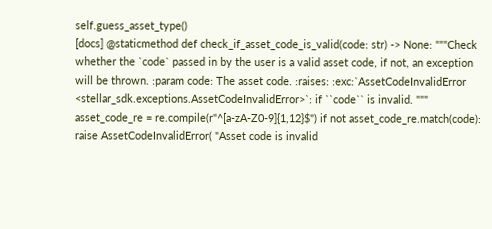self.guess_asset_type()
[docs] @staticmethod def check_if_asset_code_is_valid(code: str) -> None: """Check whether the `code` passed in by the user is a valid asset code, if not, an exception will be thrown. :param code: The asset code. :raises: :exc:`AssetCodeInvalidError <stellar_sdk.exceptions.AssetCodeInvalidError>`: if ``code`` is invalid. """ asset_code_re = re.compile(r"^[a-zA-Z0-9]{1,12}$") if not asset_code_re.match(code): raise AssetCodeInvalidError( "Asset code is invalid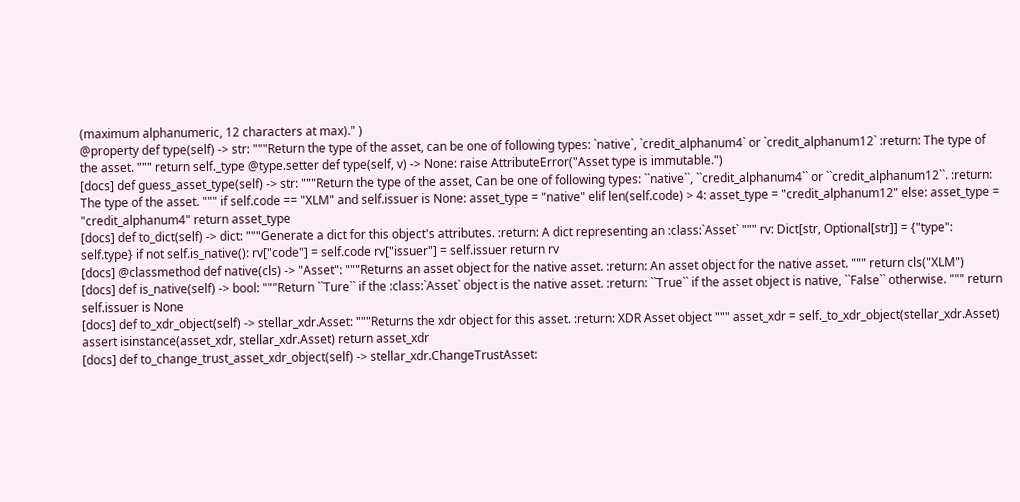(maximum alphanumeric, 12 characters at max)." )
@property def type(self) -> str: """Return the type of the asset, can be one of following types: `native`, `credit_alphanum4` or `credit_alphanum12` :return: The type of the asset. """ return self._type @type.setter def type(self, v) -> None: raise AttributeError("Asset type is immutable.")
[docs] def guess_asset_type(self) -> str: """Return the type of the asset, Can be one of following types: ``native``, ``credit_alphanum4`` or ``credit_alphanum12``. :return: The type of the asset. """ if self.code == "XLM" and self.issuer is None: asset_type = "native" elif len(self.code) > 4: asset_type = "credit_alphanum12" else: asset_type = "credit_alphanum4" return asset_type
[docs] def to_dict(self) -> dict: """Generate a dict for this object's attributes. :return: A dict representing an :class:`Asset` """ rv: Dict[str, Optional[str]] = {"type": self.type} if not self.is_native(): rv["code"] = self.code rv["issuer"] = self.issuer return rv
[docs] @classmethod def native(cls) -> "Asset": """Returns an asset object for the native asset. :return: An asset object for the native asset. """ return cls("XLM")
[docs] def is_native(self) -> bool: """Return ``Ture`` if the :class:`Asset` object is the native asset. :return: ``True`` if the asset object is native, ``False`` otherwise. """ return self.issuer is None
[docs] def to_xdr_object(self) -> stellar_xdr.Asset: """Returns the xdr object for this asset. :return: XDR Asset object """ asset_xdr = self._to_xdr_object(stellar_xdr.Asset) assert isinstance(asset_xdr, stellar_xdr.Asset) return asset_xdr
[docs] def to_change_trust_asset_xdr_object(self) -> stellar_xdr.ChangeTrustAsset: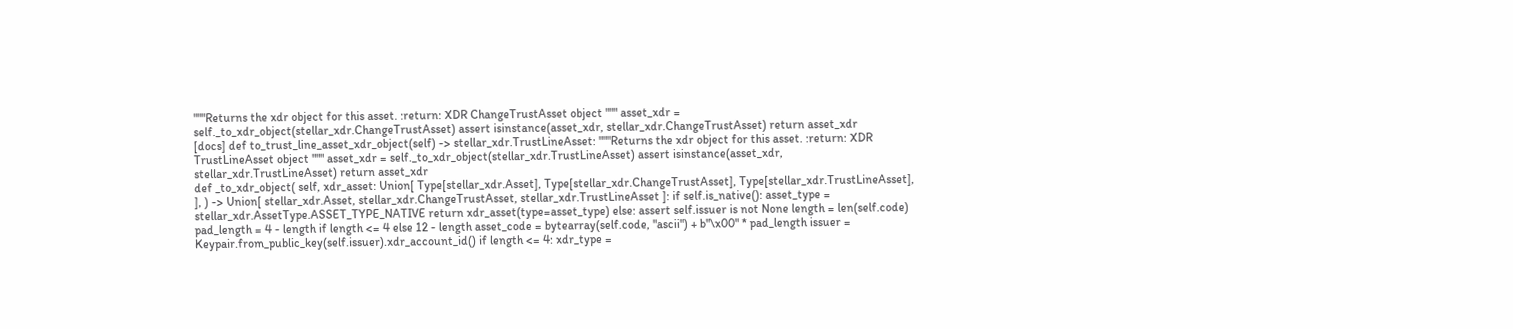"""Returns the xdr object for this asset. :return: XDR ChangeTrustAsset object """ asset_xdr = self._to_xdr_object(stellar_xdr.ChangeTrustAsset) assert isinstance(asset_xdr, stellar_xdr.ChangeTrustAsset) return asset_xdr
[docs] def to_trust_line_asset_xdr_object(self) -> stellar_xdr.TrustLineAsset: """Returns the xdr object for this asset. :return: XDR TrustLineAsset object """ asset_xdr = self._to_xdr_object(stellar_xdr.TrustLineAsset) assert isinstance(asset_xdr, stellar_xdr.TrustLineAsset) return asset_xdr
def _to_xdr_object( self, xdr_asset: Union[ Type[stellar_xdr.Asset], Type[stellar_xdr.ChangeTrustAsset], Type[stellar_xdr.TrustLineAsset], ], ) -> Union[ stellar_xdr.Asset, stellar_xdr.ChangeTrustAsset, stellar_xdr.TrustLineAsset ]: if self.is_native(): asset_type = stellar_xdr.AssetType.ASSET_TYPE_NATIVE return xdr_asset(type=asset_type) else: assert self.issuer is not None length = len(self.code) pad_length = 4 - length if length <= 4 else 12 - length asset_code = bytearray(self.code, "ascii") + b"\x00" * pad_length issuer = Keypair.from_public_key(self.issuer).xdr_account_id() if length <= 4: xdr_type =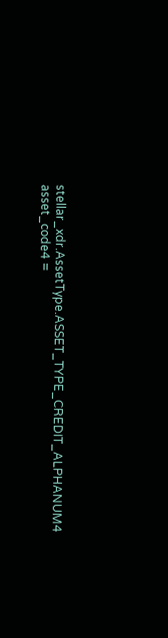stellar_xdr.AssetType.ASSET_TYPE_CREDIT_ALPHANUM4 asset_code4 =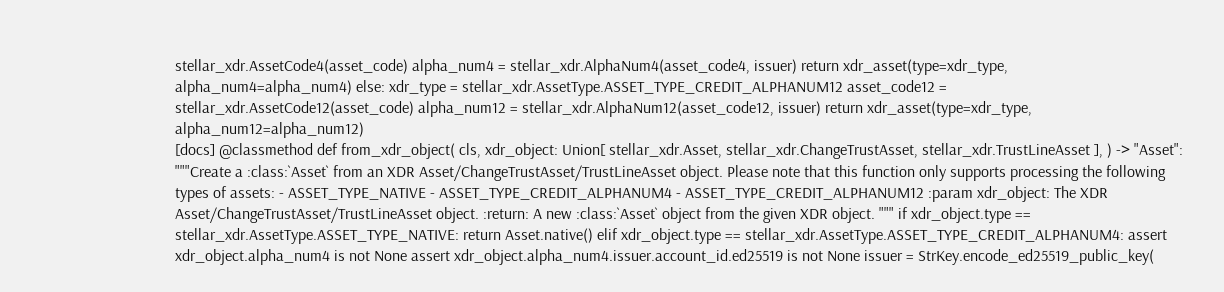stellar_xdr.AssetCode4(asset_code) alpha_num4 = stellar_xdr.AlphaNum4(asset_code4, issuer) return xdr_asset(type=xdr_type, alpha_num4=alpha_num4) else: xdr_type = stellar_xdr.AssetType.ASSET_TYPE_CREDIT_ALPHANUM12 asset_code12 = stellar_xdr.AssetCode12(asset_code) alpha_num12 = stellar_xdr.AlphaNum12(asset_code12, issuer) return xdr_asset(type=xdr_type, alpha_num12=alpha_num12)
[docs] @classmethod def from_xdr_object( cls, xdr_object: Union[ stellar_xdr.Asset, stellar_xdr.ChangeTrustAsset, stellar_xdr.TrustLineAsset ], ) -> "Asset": """Create a :class:`Asset` from an XDR Asset/ChangeTrustAsset/TrustLineAsset object. Please note that this function only supports processing the following types of assets: - ASSET_TYPE_NATIVE - ASSET_TYPE_CREDIT_ALPHANUM4 - ASSET_TYPE_CREDIT_ALPHANUM12 :param xdr_object: The XDR Asset/ChangeTrustAsset/TrustLineAsset object. :return: A new :class:`Asset` object from the given XDR object. """ if xdr_object.type == stellar_xdr.AssetType.ASSET_TYPE_NATIVE: return Asset.native() elif xdr_object.type == stellar_xdr.AssetType.ASSET_TYPE_CREDIT_ALPHANUM4: assert xdr_object.alpha_num4 is not None assert xdr_object.alpha_num4.issuer.account_id.ed25519 is not None issuer = StrKey.encode_ed25519_public_key(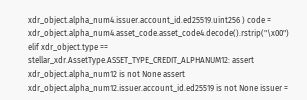xdr_object.alpha_num4.issuer.account_id.ed25519.uint256 ) code = xdr_object.alpha_num4.asset_code.asset_code4.decode().rstrip("\x00") elif xdr_object.type == stellar_xdr.AssetType.ASSET_TYPE_CREDIT_ALPHANUM12: assert xdr_object.alpha_num12 is not None assert xdr_object.alpha_num12.issuer.account_id.ed25519 is not None issuer =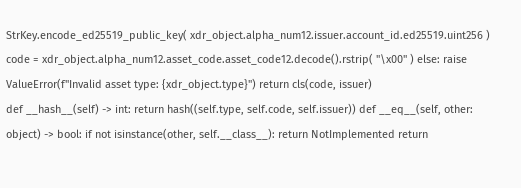StrKey.encode_ed25519_public_key( xdr_object.alpha_num12.issuer.account_id.ed25519.uint256 ) code = xdr_object.alpha_num12.asset_code.asset_code12.decode().rstrip( "\x00" ) else: raise ValueError(f"Invalid asset type: {xdr_object.type}") return cls(code, issuer)
def __hash__(self) -> int: return hash((self.type, self.code, self.issuer)) def __eq__(self, other: object) -> bool: if not isinstance(other, self.__class__): return NotImplemented return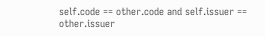self.code == other.code and self.issuer == other.issuer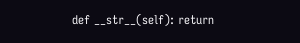def __str__(self): return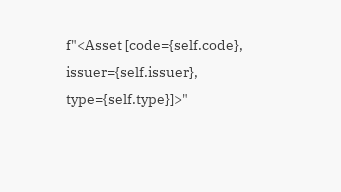f"<Asset [code={self.code}, issuer={self.issuer}, type={self.type}]>"